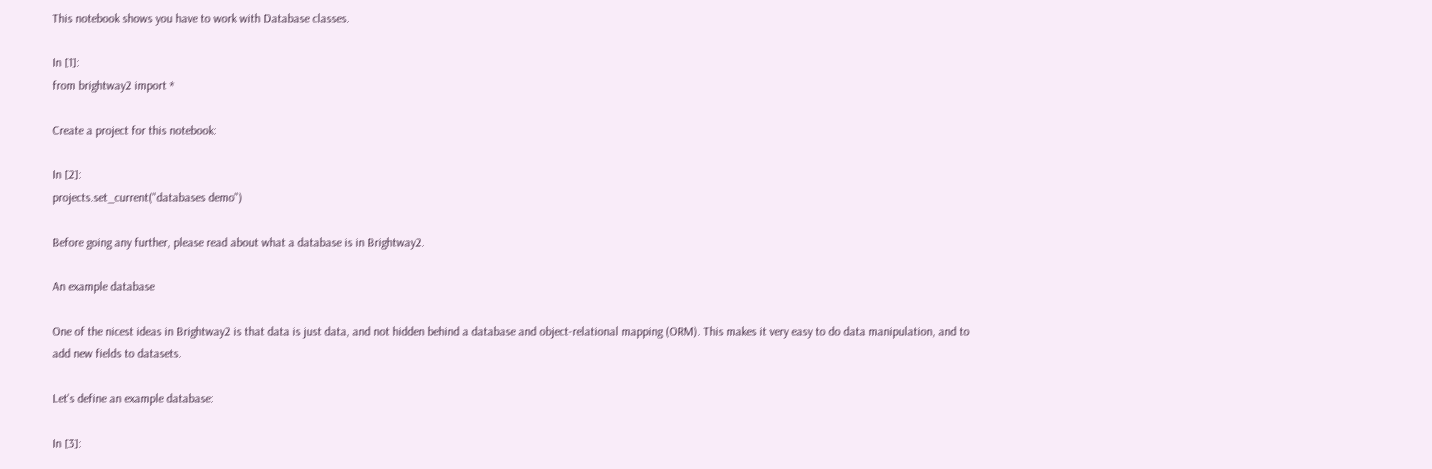This notebook shows you have to work with Database classes.

In [1]:
from brightway2 import *

Create a project for this notebook:

In [2]:
projects.set_current("databases demo")

Before going any further, please read about what a database is in Brightway2.

An example database

One of the nicest ideas in Brightway2 is that data is just data, and not hidden behind a database and object-relational mapping (ORM). This makes it very easy to do data manipulation, and to add new fields to datasets.

Let's define an example database:

In [3]: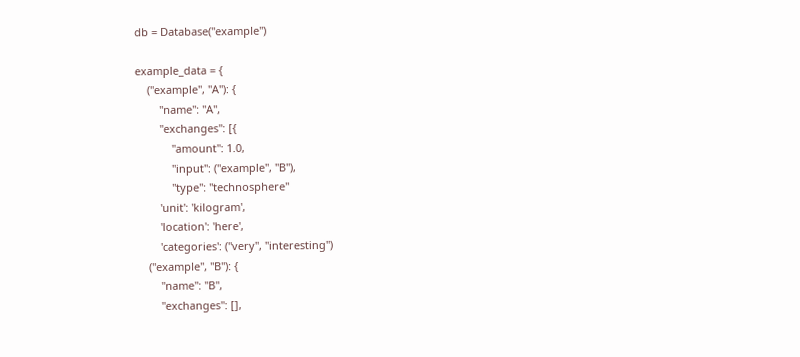db = Database("example")

example_data = {
    ("example", "A"): {
        "name": "A",
        "exchanges": [{
            "amount": 1.0,
            "input": ("example", "B"),
            "type": "technosphere"
        'unit': 'kilogram',
        'location': 'here',
        'categories': ("very", "interesting")
    ("example", "B"): {
        "name": "B",
        "exchanges": [],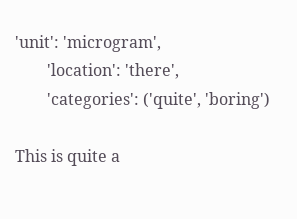'unit': 'microgram',
        'location': 'there',
        'categories': ('quite', 'boring')

This is quite a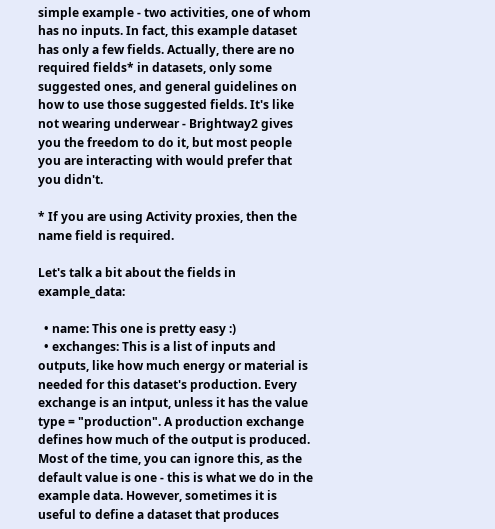simple example - two activities, one of whom has no inputs. In fact, this example dataset has only a few fields. Actually, there are no required fields* in datasets, only some suggested ones, and general guidelines on how to use those suggested fields. It's like not wearing underwear - Brightway2 gives you the freedom to do it, but most people you are interacting with would prefer that you didn't.

* If you are using Activity proxies, then the name field is required.

Let's talk a bit about the fields in example_data:

  • name: This one is pretty easy :)
  • exchanges: This is a list of inputs and outputs, like how much energy or material is needed for this dataset's production. Every exchange is an intput, unless it has the value type = "production". A production exchange defines how much of the output is produced. Most of the time, you can ignore this, as the default value is one - this is what we do in the example data. However, sometimes it is useful to define a dataset that produces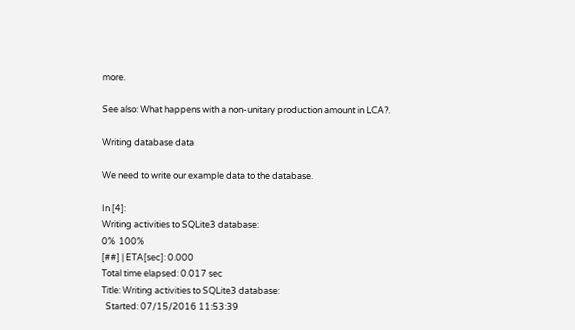more.

See also: What happens with a non-unitary production amount in LCA?.

Writing database data

We need to write our example data to the database.

In [4]:
Writing activities to SQLite3 database:
0%  100%
[##] | ETA[sec]: 0.000
Total time elapsed: 0.017 sec
Title: Writing activities to SQLite3 database:
  Started: 07/15/2016 11:53:39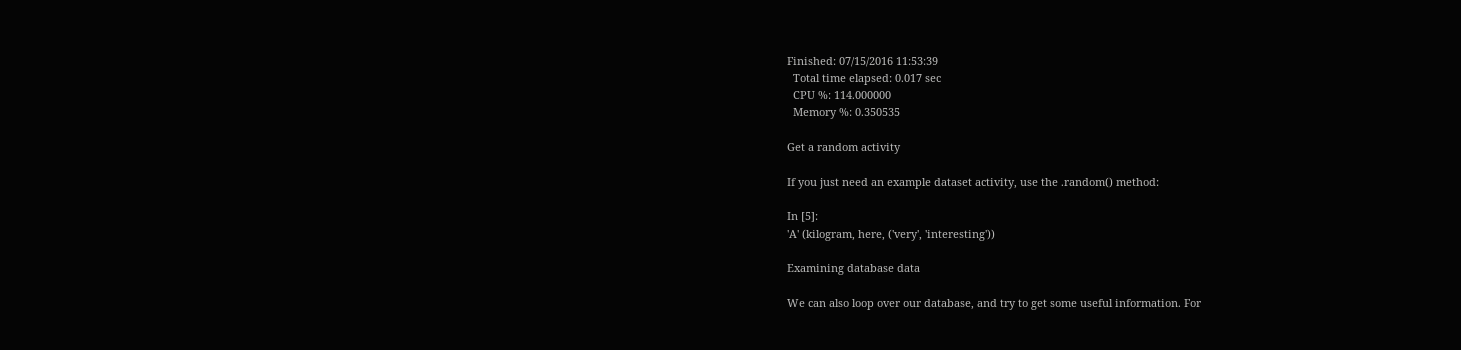Finished: 07/15/2016 11:53:39
  Total time elapsed: 0.017 sec
  CPU %: 114.000000
  Memory %: 0.350535

Get a random activity

If you just need an example dataset activity, use the .random() method:

In [5]:
'A' (kilogram, here, ('very', 'interesting'))

Examining database data

We can also loop over our database, and try to get some useful information. For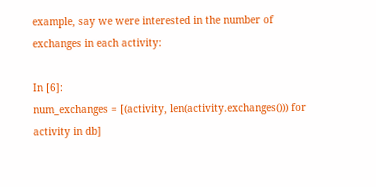example, say we were interested in the number of exchanges in each activity:

In [6]:
num_exchanges = [(activity, len(activity.exchanges())) for activity in db]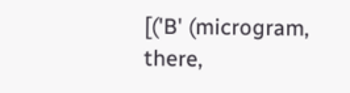[('B' (microgram, there,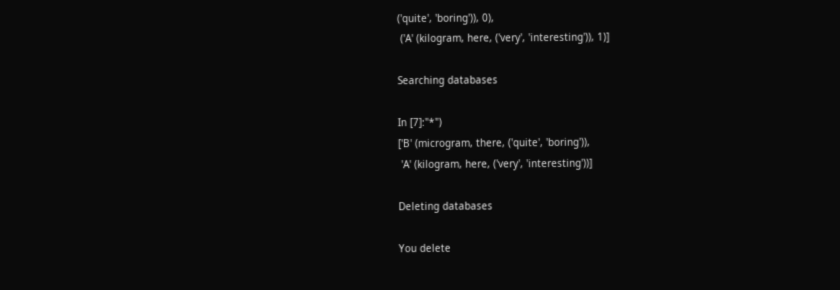('quite', 'boring')), 0),
 ('A' (kilogram, here, ('very', 'interesting')), 1)]

Searching databases

In [7]:"*")
['B' (microgram, there, ('quite', 'boring')),
 'A' (kilogram, here, ('very', 'interesting'))]

Deleting databases

You delete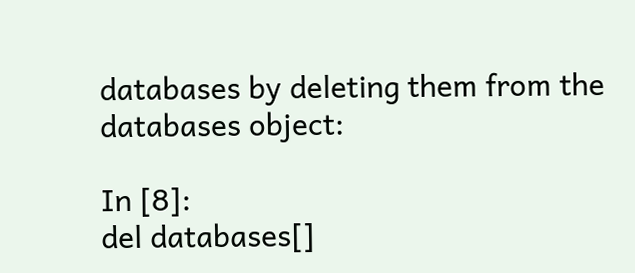databases by deleting them from the databases object:

In [8]:
del databases[]